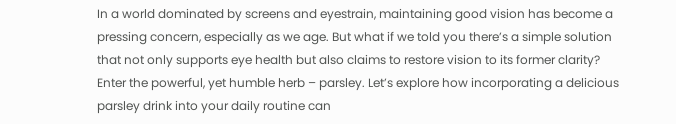In a world dominated by screens and eyestrain, maintaining good vision has become a pressing concern, especially as we age. But what if we told you there’s a simple solution that not only supports eye health but also claims to restore vision to its former clarity? Enter the powerful, yet humble herb – parsley. Let’s explore how incorporating a delicious parsley drink into your daily routine can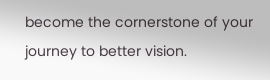become the cornerstone of your journey to better vision.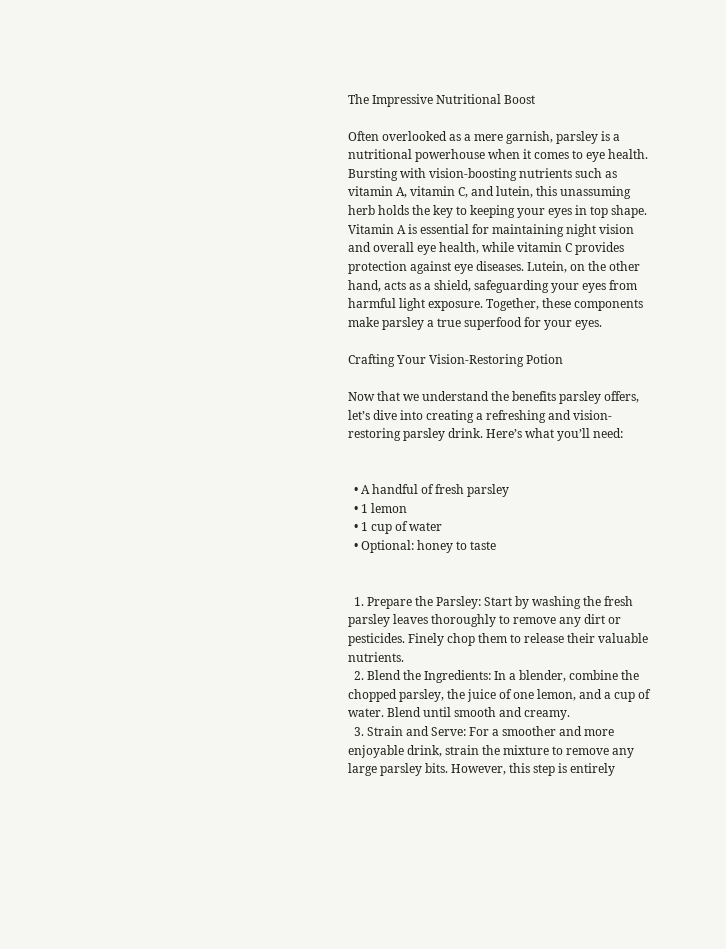The Impressive Nutritional Boost

Often overlooked as a mere garnish, parsley is a nutritional powerhouse when it comes to eye health. Bursting with vision-boosting nutrients such as vitamin A, vitamin C, and lutein, this unassuming herb holds the key to keeping your eyes in top shape. Vitamin A is essential for maintaining night vision and overall eye health, while vitamin C provides protection against eye diseases. Lutein, on the other hand, acts as a shield, safeguarding your eyes from harmful light exposure. Together, these components make parsley a true superfood for your eyes.

Crafting Your Vision-Restoring Potion

Now that we understand the benefits parsley offers, let’s dive into creating a refreshing and vision-restoring parsley drink. Here’s what you’ll need:


  • A handful of fresh parsley
  • 1 lemon
  • 1 cup of water
  • Optional: honey to taste


  1. Prepare the Parsley: Start by washing the fresh parsley leaves thoroughly to remove any dirt or pesticides. Finely chop them to release their valuable nutrients.
  2. Blend the Ingredients: In a blender, combine the chopped parsley, the juice of one lemon, and a cup of water. Blend until smooth and creamy.
  3. Strain and Serve: For a smoother and more enjoyable drink, strain the mixture to remove any large parsley bits. However, this step is entirely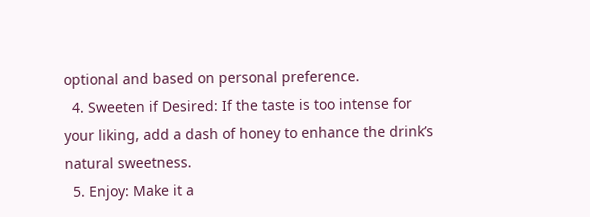optional and based on personal preference.
  4. Sweeten if Desired: If the taste is too intense for your liking, add a dash of honey to enhance the drink’s natural sweetness.
  5. Enjoy: Make it a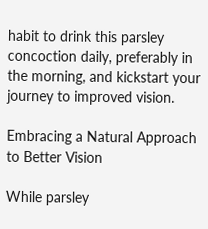habit to drink this parsley concoction daily, preferably in the morning, and kickstart your journey to improved vision.

Embracing a Natural Approach to Better Vision

While parsley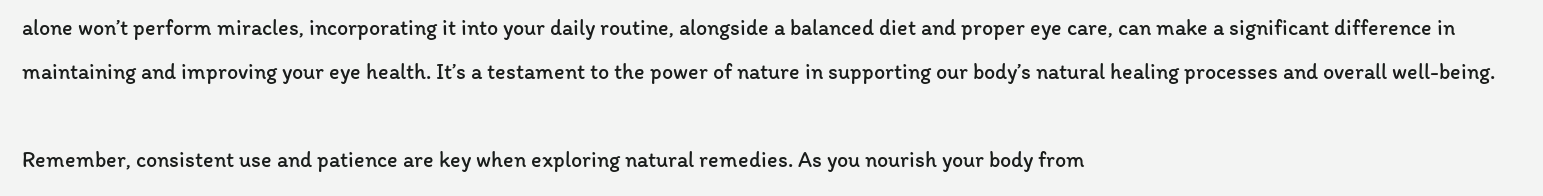alone won’t perform miracles, incorporating it into your daily routine, alongside a balanced diet and proper eye care, can make a significant difference in maintaining and improving your eye health. It’s a testament to the power of nature in supporting our body’s natural healing processes and overall well-being.

Remember, consistent use and patience are key when exploring natural remedies. As you nourish your body from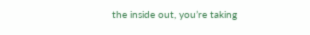the inside out, you’re taking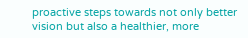proactive steps towards not only better vision but also a healthier, more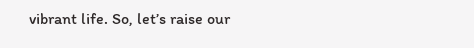vibrant life. So, let’s raise our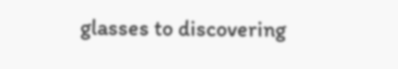glasses to discovering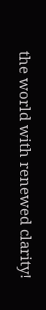the world with renewed clarity!